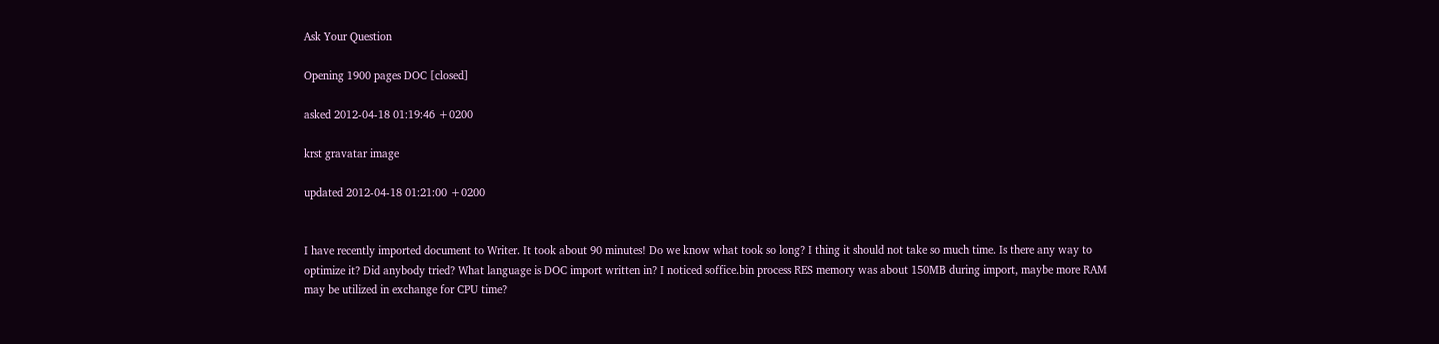Ask Your Question

Opening 1900 pages DOC [closed]

asked 2012-04-18 01:19:46 +0200

krst gravatar image

updated 2012-04-18 01:21:00 +0200


I have recently imported document to Writer. It took about 90 minutes! Do we know what took so long? I thing it should not take so much time. Is there any way to optimize it? Did anybody tried? What language is DOC import written in? I noticed soffice.bin process RES memory was about 150MB during import, maybe more RAM may be utilized in exchange for CPU time?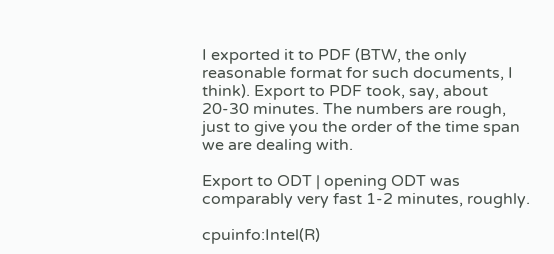I exported it to PDF (BTW, the only reasonable format for such documents, I think). Export to PDF took, say, about 20-30 minutes. The numbers are rough, just to give you the order of the time span we are dealing with.

Export to ODT | opening ODT was comparably very fast 1-2 minutes, roughly.

cpuinfo:Intel(R)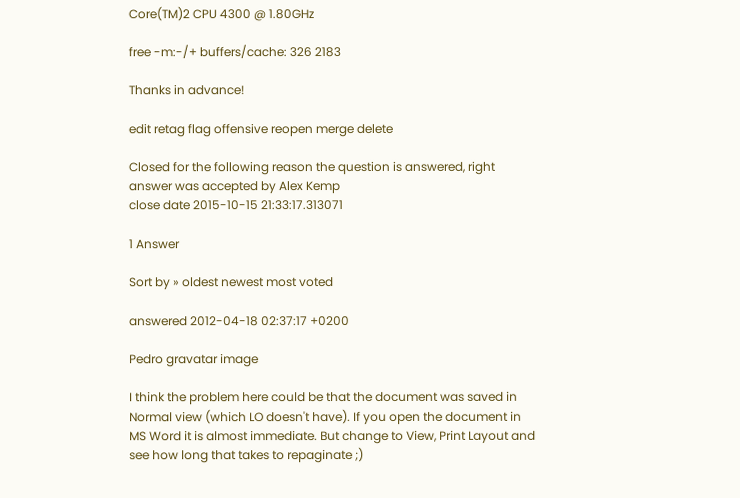Core(TM)2 CPU 4300 @ 1.80GHz

free -m:-/+ buffers/cache: 326 2183

Thanks in advance!

edit retag flag offensive reopen merge delete

Closed for the following reason the question is answered, right answer was accepted by Alex Kemp
close date 2015-10-15 21:33:17.313071

1 Answer

Sort by » oldest newest most voted

answered 2012-04-18 02:37:17 +0200

Pedro gravatar image

I think the problem here could be that the document was saved in Normal view (which LO doesn't have). If you open the document in MS Word it is almost immediate. But change to View, Print Layout and see how long that takes to repaginate ;)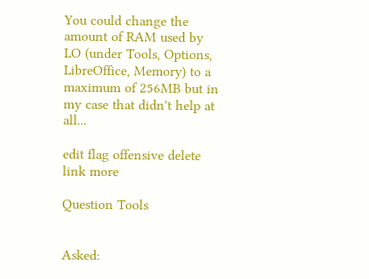You could change the amount of RAM used by LO (under Tools, Options, LibreOffice, Memory) to a maximum of 256MB but in my case that didn't help at all...

edit flag offensive delete link more

Question Tools


Asked: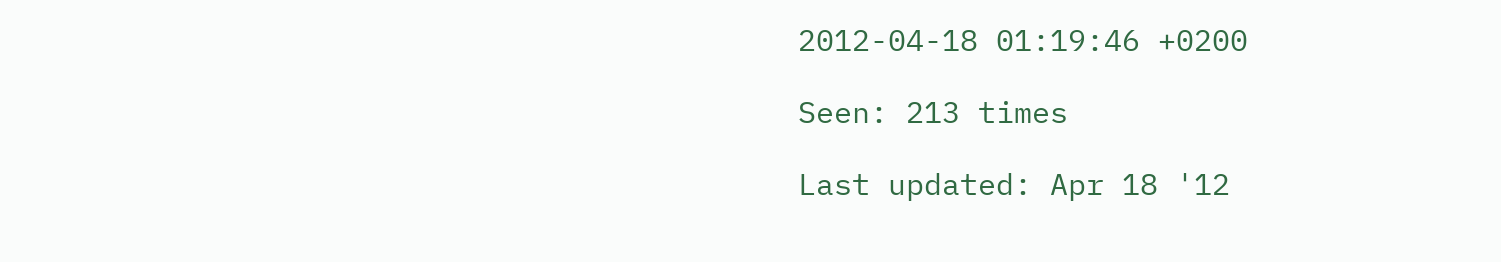2012-04-18 01:19:46 +0200

Seen: 213 times

Last updated: Apr 18 '12